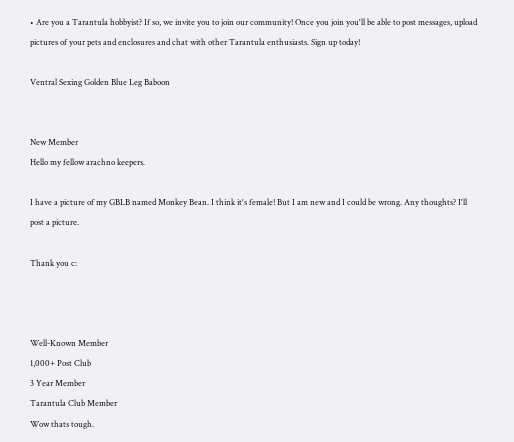• Are you a Tarantula hobbyist? If so, we invite you to join our community! Once you join you'll be able to post messages, upload pictures of your pets and enclosures and chat with other Tarantula enthusiasts. Sign up today!

Ventral Sexing Golden Blue Leg Baboon


New Member
Hello my fellow arachno keepers.

I have a picture of my GBLB named Monkey Bean. I think it's female! But I am new and I could be wrong. Any thoughts? I'll post a picture.

Thank you c:



Well-Known Member
1,000+ Post Club
3 Year Member
Tarantula Club Member
Wow thats tough.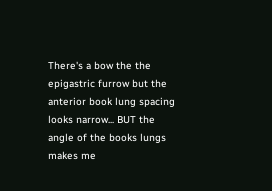There's a bow the the epigastric furrow but the anterior book lung spacing looks narrow... BUT the angle of the books lungs makes me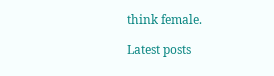think female.

Latest posts